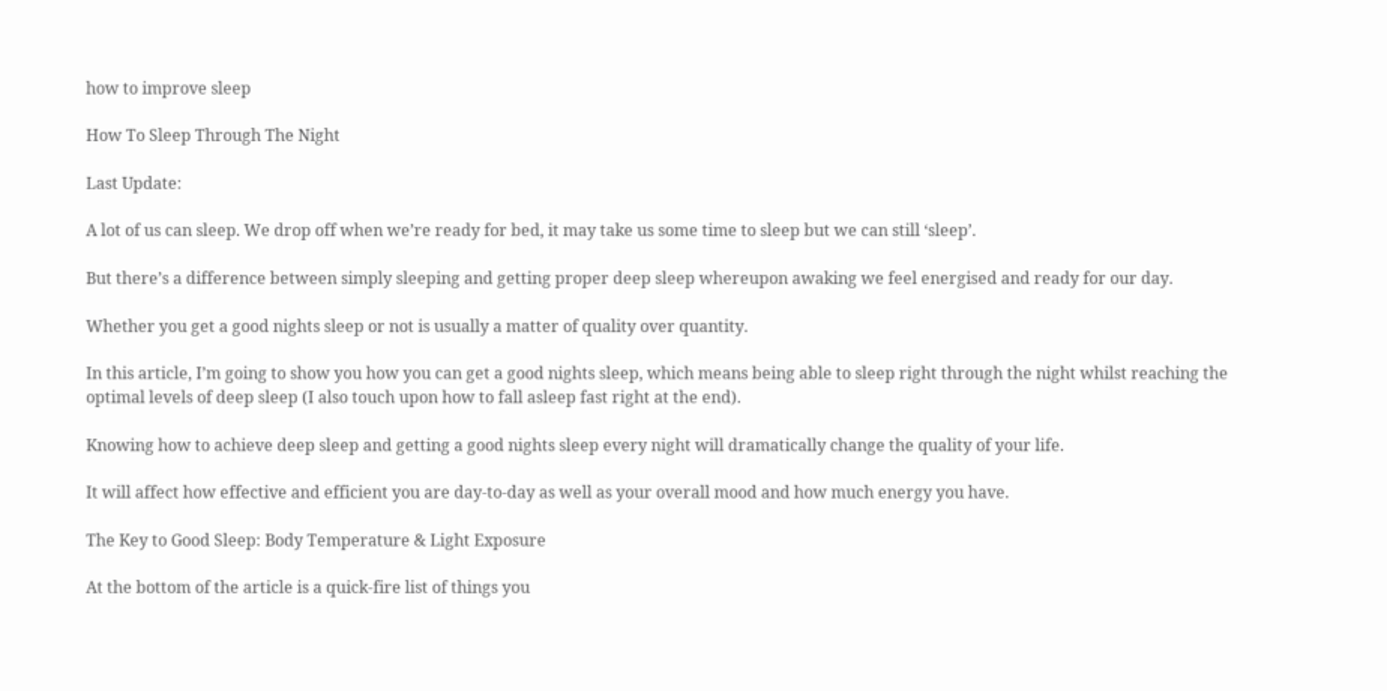how to improve sleep

How To Sleep Through The Night

Last Update:

A lot of us can sleep. We drop off when we’re ready for bed, it may take us some time to sleep but we can still ‘sleep’.

But there’s a difference between simply sleeping and getting proper deep sleep whereupon awaking we feel energised and ready for our day.

Whether you get a good nights sleep or not is usually a matter of quality over quantity.

In this article, I’m going to show you how you can get a good nights sleep, which means being able to sleep right through the night whilst reaching the optimal levels of deep sleep (I also touch upon how to fall asleep fast right at the end).

Knowing how to achieve deep sleep and getting a good nights sleep every night will dramatically change the quality of your life.

It will affect how effective and efficient you are day-to-day as well as your overall mood and how much energy you have.

The Key to Good Sleep: Body Temperature & Light Exposure

At the bottom of the article is a quick-fire list of things you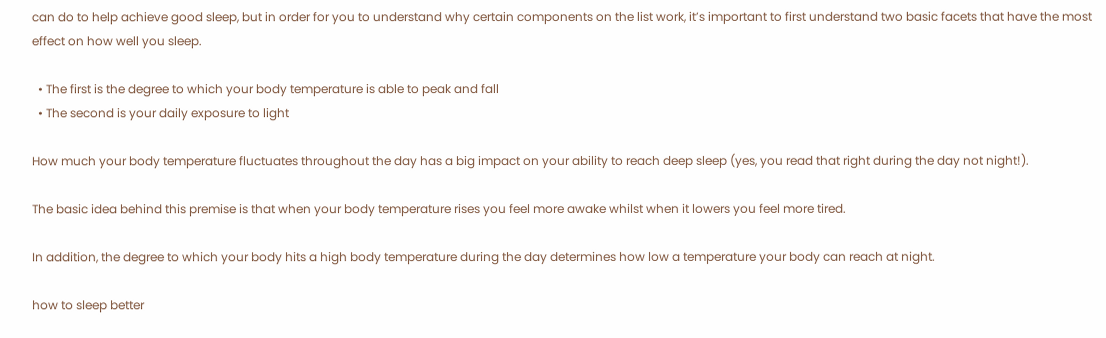can do to help achieve good sleep, but in order for you to understand why certain components on the list work, it’s important to first understand two basic facets that have the most effect on how well you sleep.

  • The first is the degree to which your body temperature is able to peak and fall
  • The second is your daily exposure to light

How much your body temperature fluctuates throughout the day has a big impact on your ability to reach deep sleep (yes, you read that right during the day not night!).

The basic idea behind this premise is that when your body temperature rises you feel more awake whilst when it lowers you feel more tired.

In addition, the degree to which your body hits a high body temperature during the day determines how low a temperature your body can reach at night.

how to sleep better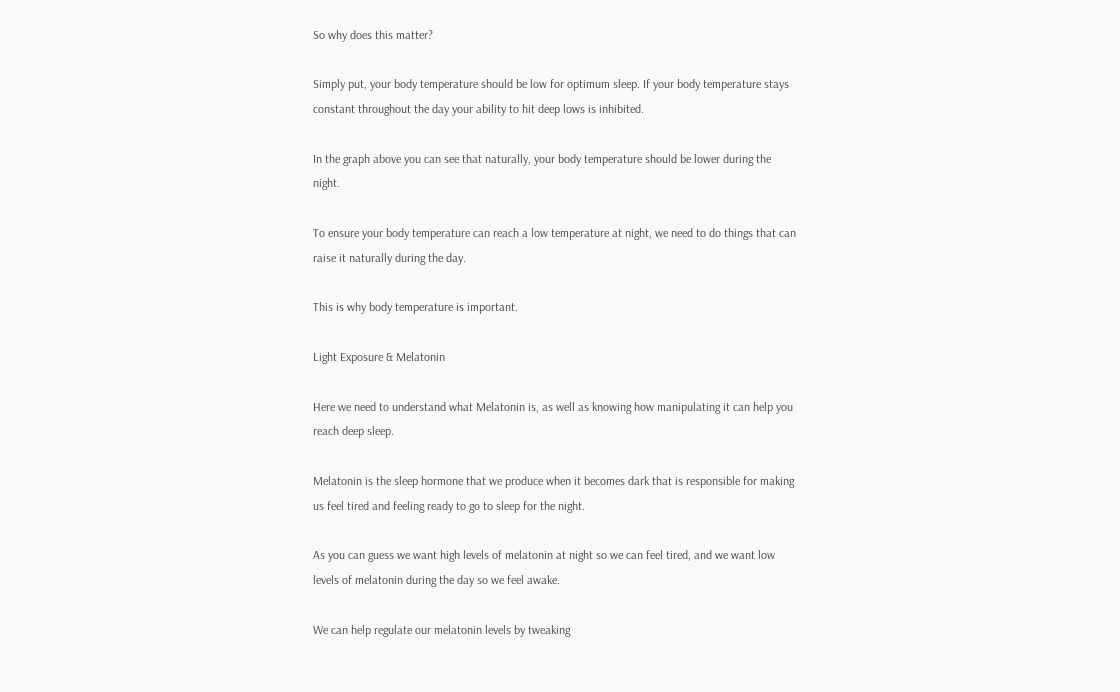So why does this matter?

Simply put, your body temperature should be low for optimum sleep. If your body temperature stays constant throughout the day your ability to hit deep lows is inhibited.

In the graph above you can see that naturally, your body temperature should be lower during the night.

To ensure your body temperature can reach a low temperature at night, we need to do things that can raise it naturally during the day.

This is why body temperature is important.

Light Exposure & Melatonin

Here we need to understand what Melatonin is, as well as knowing how manipulating it can help you reach deep sleep.

Melatonin is the sleep hormone that we produce when it becomes dark that is responsible for making us feel tired and feeling ready to go to sleep for the night.

As you can guess we want high levels of melatonin at night so we can feel tired, and we want low levels of melatonin during the day so we feel awake.

We can help regulate our melatonin levels by tweaking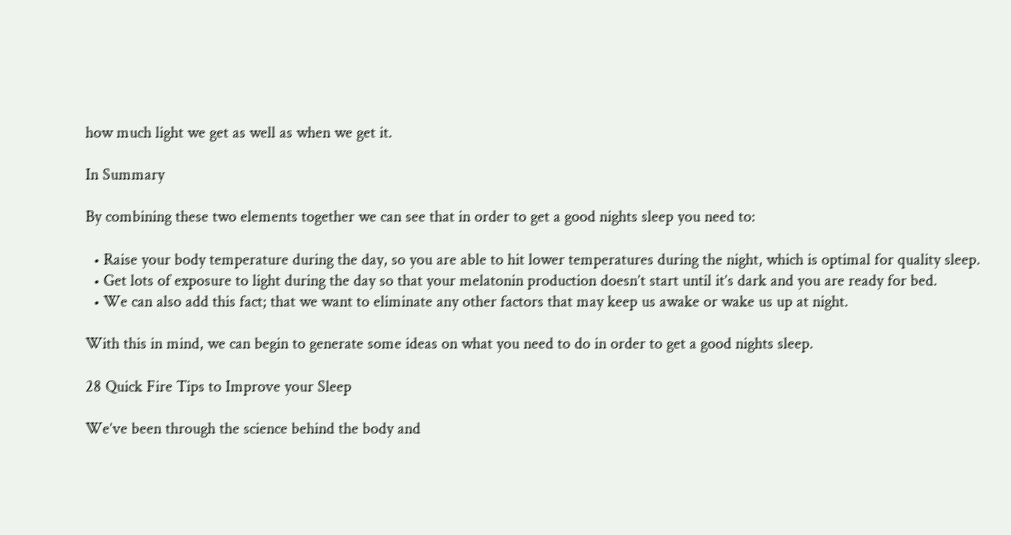how much light we get as well as when we get it.

In Summary

By combining these two elements together we can see that in order to get a good nights sleep you need to:

  • Raise your body temperature during the day, so you are able to hit lower temperatures during the night, which is optimal for quality sleep.
  • Get lots of exposure to light during the day so that your melatonin production doesn’t start until it’s dark and you are ready for bed.
  • We can also add this fact; that we want to eliminate any other factors that may keep us awake or wake us up at night.

With this in mind, we can begin to generate some ideas on what you need to do in order to get a good nights sleep.

28 Quick Fire Tips to Improve your Sleep

We’ve been through the science behind the body and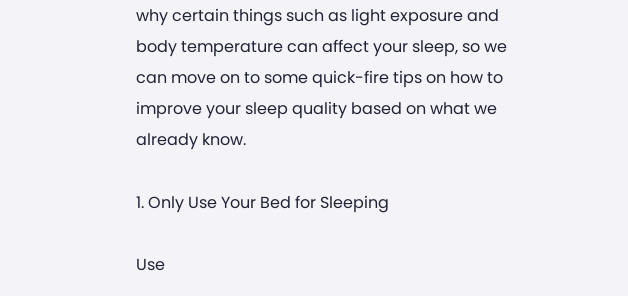why certain things such as light exposure and body temperature can affect your sleep, so we can move on to some quick-fire tips on how to improve your sleep quality based on what we already know.

1. Only Use Your Bed for Sleeping

Use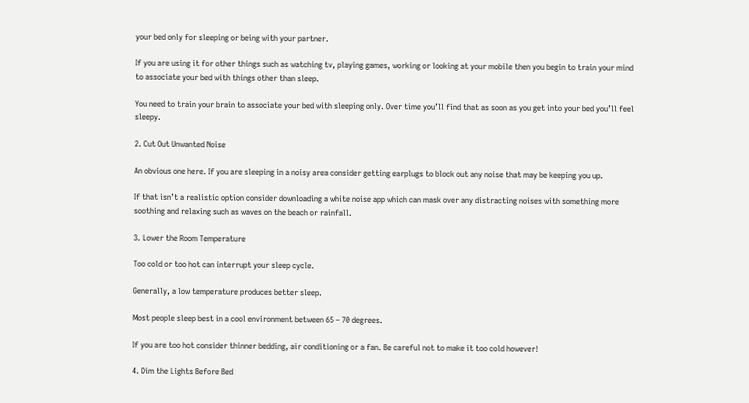your bed only for sleeping or being with your partner.

If you are using it for other things such as watching tv, playing games, working or looking at your mobile then you begin to train your mind to associate your bed with things other than sleep.

You need to train your brain to associate your bed with sleeping only. Over time you’ll find that as soon as you get into your bed you’ll feel sleepy.

2. Cut Out Unwanted Noise

An obvious one here. If you are sleeping in a noisy area consider getting earplugs to block out any noise that may be keeping you up.

If that isn’t a realistic option consider downloading a white noise app which can mask over any distracting noises with something more soothing and relaxing such as waves on the beach or rainfall.

3. Lower the Room Temperature

Too cold or too hot can interrupt your sleep cycle.

Generally, a low temperature produces better sleep.

Most people sleep best in a cool environment between 65 – 70 degrees.

If you are too hot consider thinner bedding, air conditioning or a fan. Be careful not to make it too cold however!

4. Dim the Lights Before Bed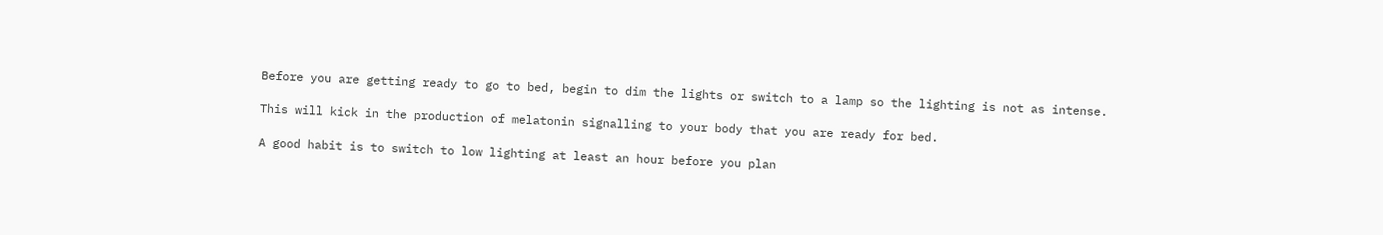Before you are getting ready to go to bed, begin to dim the lights or switch to a lamp so the lighting is not as intense.

This will kick in the production of melatonin signalling to your body that you are ready for bed.

A good habit is to switch to low lighting at least an hour before you plan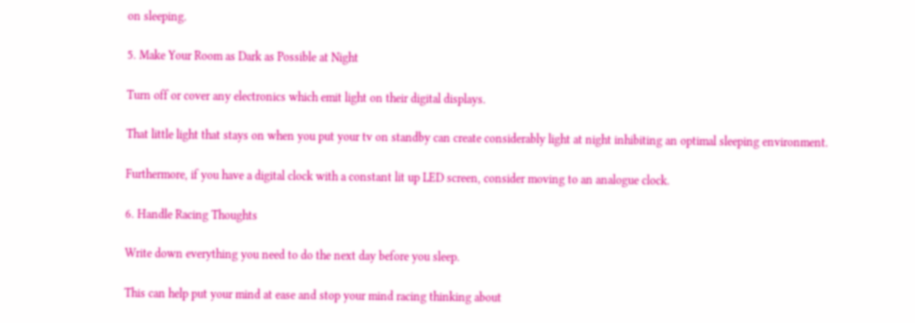on sleeping.

5. Make Your Room as Dark as Possible at Night

Turn off or cover any electronics which emit light on their digital displays.

That little light that stays on when you put your tv on standby can create considerably light at night inhibiting an optimal sleeping environment.

Furthermore, if you have a digital clock with a constant lit up LED screen, consider moving to an analogue clock.

6. Handle Racing Thoughts

Write down everything you need to do the next day before you sleep.

This can help put your mind at ease and stop your mind racing thinking about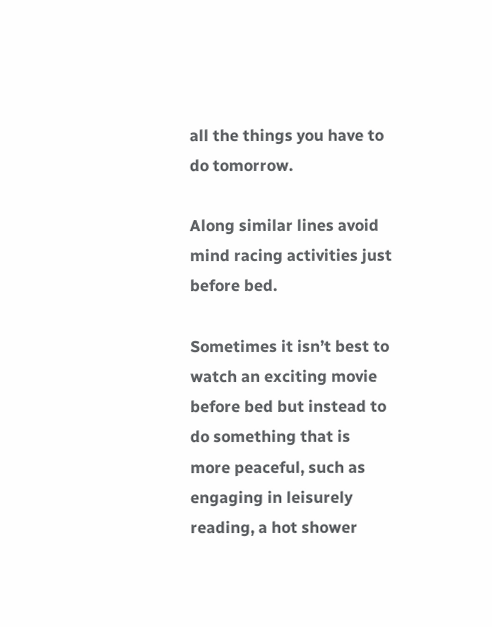all the things you have to do tomorrow.

Along similar lines avoid mind racing activities just before bed.

Sometimes it isn’t best to watch an exciting movie before bed but instead to do something that is more peaceful, such as engaging in leisurely reading, a hot shower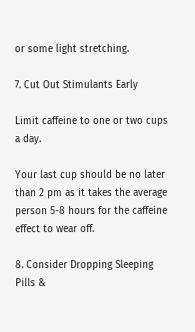or some light stretching.

7. Cut Out Stimulants Early

Limit caffeine to one or two cups a day.

Your last cup should be no later than 2 pm as it takes the average person 5-8 hours for the caffeine effect to wear off.

8. Consider Dropping Sleeping Pills &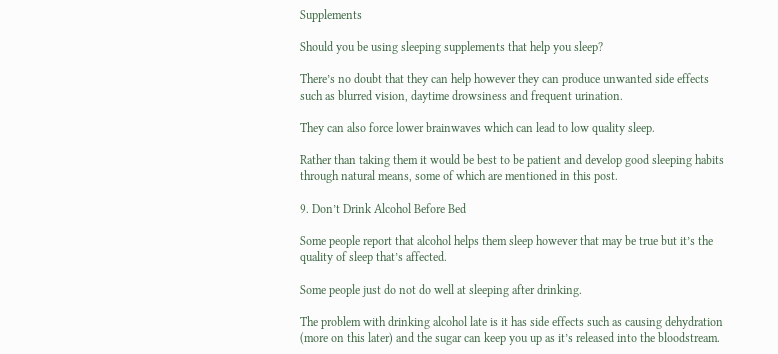Supplements

Should you be using sleeping supplements that help you sleep?

There’s no doubt that they can help however they can produce unwanted side effects such as blurred vision, daytime drowsiness and frequent urination.

They can also force lower brainwaves which can lead to low quality sleep.

Rather than taking them it would be best to be patient and develop good sleeping habits through natural means, some of which are mentioned in this post.

9. Don’t Drink Alcohol Before Bed

Some people report that alcohol helps them sleep however that may be true but it’s the quality of sleep that’s affected.

Some people just do not do well at sleeping after drinking.

The problem with drinking alcohol late is it has side effects such as causing dehydration (more on this later) and the sugar can keep you up as it’s released into the bloodstream.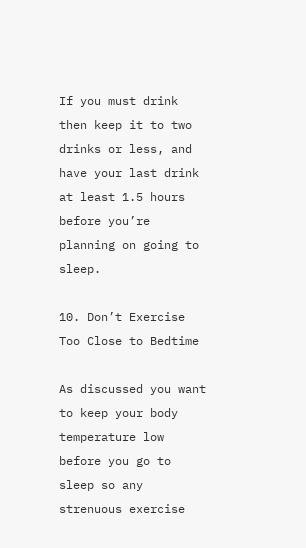If you must drink then keep it to two drinks or less, and have your last drink at least 1.5 hours before you’re planning on going to sleep.

10. Don’t Exercise Too Close to Bedtime

As discussed you want to keep your body temperature low before you go to sleep so any strenuous exercise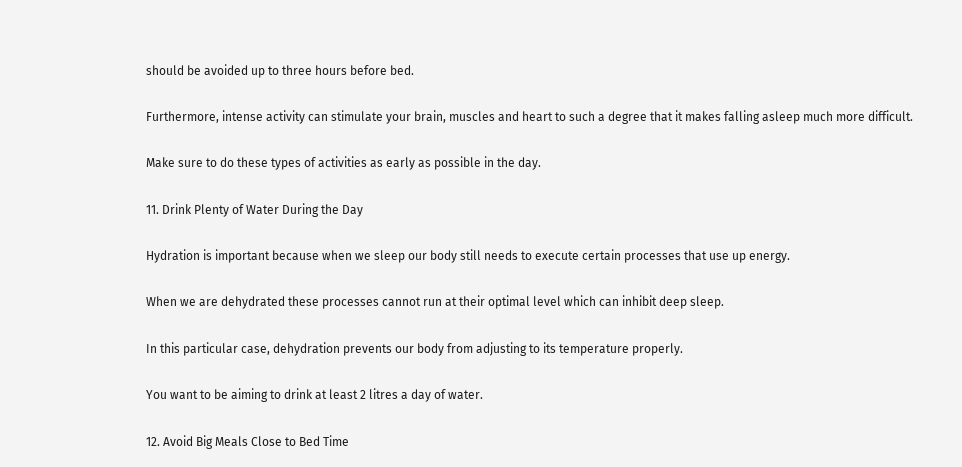should be avoided up to three hours before bed.

Furthermore, intense activity can stimulate your brain, muscles and heart to such a degree that it makes falling asleep much more difficult.

Make sure to do these types of activities as early as possible in the day.

11. Drink Plenty of Water During the Day

Hydration is important because when we sleep our body still needs to execute certain processes that use up energy.

When we are dehydrated these processes cannot run at their optimal level which can inhibit deep sleep.

In this particular case, dehydration prevents our body from adjusting to its temperature properly.

You want to be aiming to drink at least 2 litres a day of water.

12. Avoid Big Meals Close to Bed Time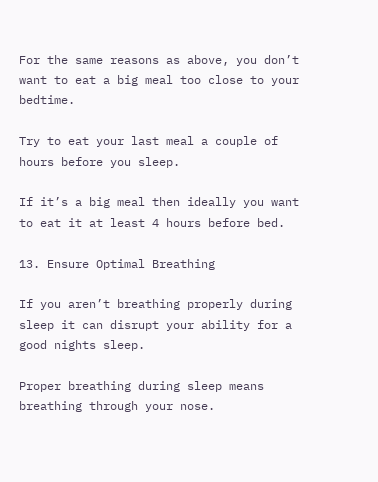For the same reasons as above, you don’t want to eat a big meal too close to your bedtime.

Try to eat your last meal a couple of hours before you sleep.

If it’s a big meal then ideally you want to eat it at least 4 hours before bed.

13. Ensure Optimal Breathing

If you aren’t breathing properly during sleep it can disrupt your ability for a good nights sleep.

Proper breathing during sleep means breathing through your nose.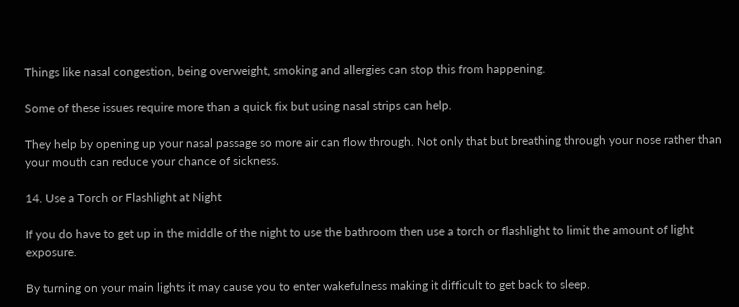Things like nasal congestion, being overweight, smoking and allergies can stop this from happening.

Some of these issues require more than a quick fix but using nasal strips can help.

They help by opening up your nasal passage so more air can flow through. Not only that but breathing through your nose rather than your mouth can reduce your chance of sickness.

14. Use a Torch or Flashlight at Night

If you do have to get up in the middle of the night to use the bathroom then use a torch or flashlight to limit the amount of light exposure.

By turning on your main lights it may cause you to enter wakefulness making it difficult to get back to sleep.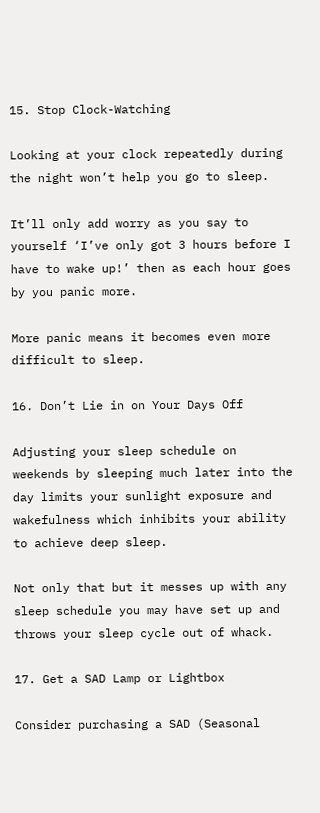15. Stop Clock-Watching

Looking at your clock repeatedly during the night won’t help you go to sleep.

It’ll only add worry as you say to yourself ‘I’ve only got 3 hours before I have to wake up!’ then as each hour goes by you panic more.

More panic means it becomes even more difficult to sleep.

16. Don’t Lie in on Your Days Off

Adjusting your sleep schedule on weekends by sleeping much later into the day limits your sunlight exposure and wakefulness which inhibits your ability to achieve deep sleep.

Not only that but it messes up with any sleep schedule you may have set up and throws your sleep cycle out of whack.

17. Get a SAD Lamp or Lightbox

Consider purchasing a SAD (Seasonal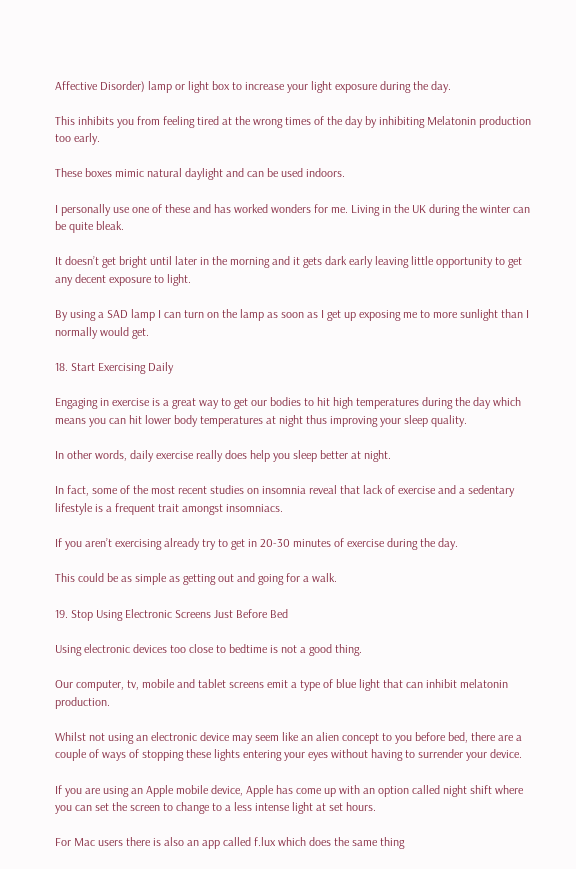Affective Disorder) lamp or light box to increase your light exposure during the day.

This inhibits you from feeling tired at the wrong times of the day by inhibiting Melatonin production too early.

These boxes mimic natural daylight and can be used indoors.

I personally use one of these and has worked wonders for me. Living in the UK during the winter can be quite bleak.

It doesn’t get bright until later in the morning and it gets dark early leaving little opportunity to get any decent exposure to light.

By using a SAD lamp I can turn on the lamp as soon as I get up exposing me to more sunlight than I normally would get.

18. Start Exercising Daily

Engaging in exercise is a great way to get our bodies to hit high temperatures during the day which means you can hit lower body temperatures at night thus improving your sleep quality.

In other words, daily exercise really does help you sleep better at night.

In fact, some of the most recent studies on insomnia reveal that lack of exercise and a sedentary lifestyle is a frequent trait amongst insomniacs.

If you aren’t exercising already try to get in 20-30 minutes of exercise during the day.

This could be as simple as getting out and going for a walk.

19. Stop Using Electronic Screens Just Before Bed

Using electronic devices too close to bedtime is not a good thing.

Our computer, tv, mobile and tablet screens emit a type of blue light that can inhibit melatonin production.

Whilst not using an electronic device may seem like an alien concept to you before bed, there are a couple of ways of stopping these lights entering your eyes without having to surrender your device.

If you are using an Apple mobile device, Apple has come up with an option called night shift where you can set the screen to change to a less intense light at set hours.

For Mac users there is also an app called f.lux which does the same thing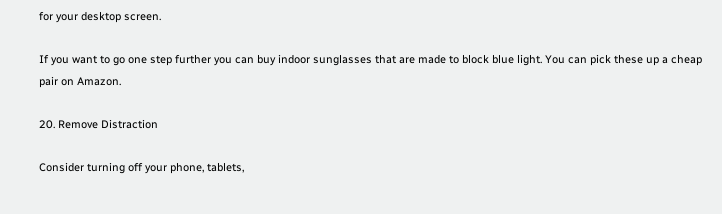for your desktop screen.

If you want to go one step further you can buy indoor sunglasses that are made to block blue light. You can pick these up a cheap pair on Amazon.

20. Remove Distraction

Consider turning off your phone, tablets,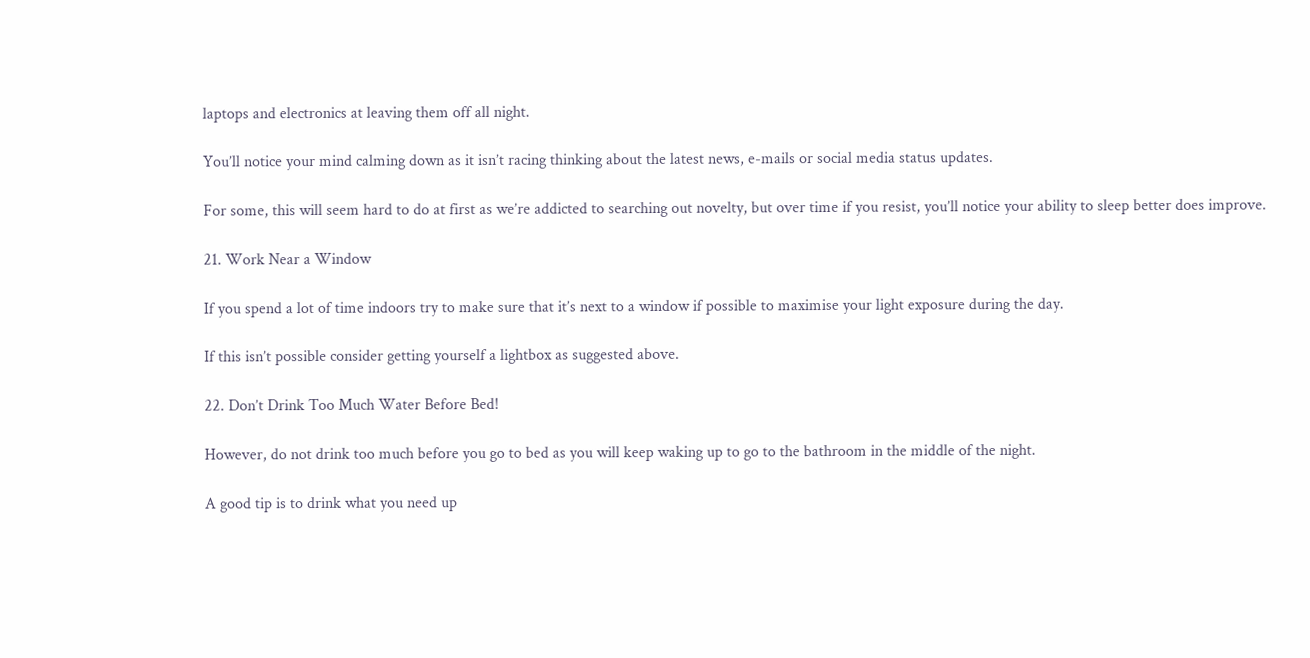laptops and electronics at leaving them off all night.

You’ll notice your mind calming down as it isn’t racing thinking about the latest news, e-mails or social media status updates.

For some, this will seem hard to do at first as we’re addicted to searching out novelty, but over time if you resist, you’ll notice your ability to sleep better does improve.

21. Work Near a Window

If you spend a lot of time indoors try to make sure that it’s next to a window if possible to maximise your light exposure during the day.

If this isn’t possible consider getting yourself a lightbox as suggested above.

22. Don’t Drink Too Much Water Before Bed!

However, do not drink too much before you go to bed as you will keep waking up to go to the bathroom in the middle of the night.

A good tip is to drink what you need up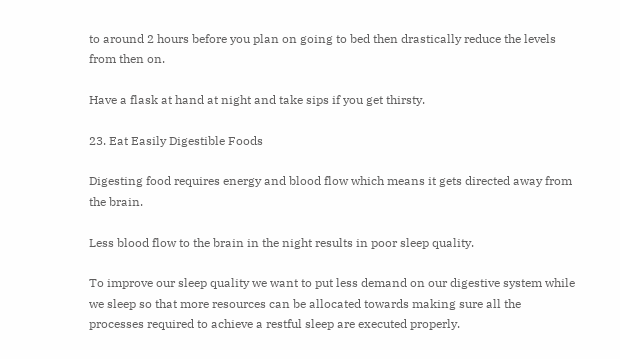to around 2 hours before you plan on going to bed then drastically reduce the levels from then on.

Have a flask at hand at night and take sips if you get thirsty.

23. Eat Easily Digestible Foods

Digesting food requires energy and blood flow which means it gets directed away from the brain.

Less blood flow to the brain in the night results in poor sleep quality.

To improve our sleep quality we want to put less demand on our digestive system while we sleep so that more resources can be allocated towards making sure all the processes required to achieve a restful sleep are executed properly.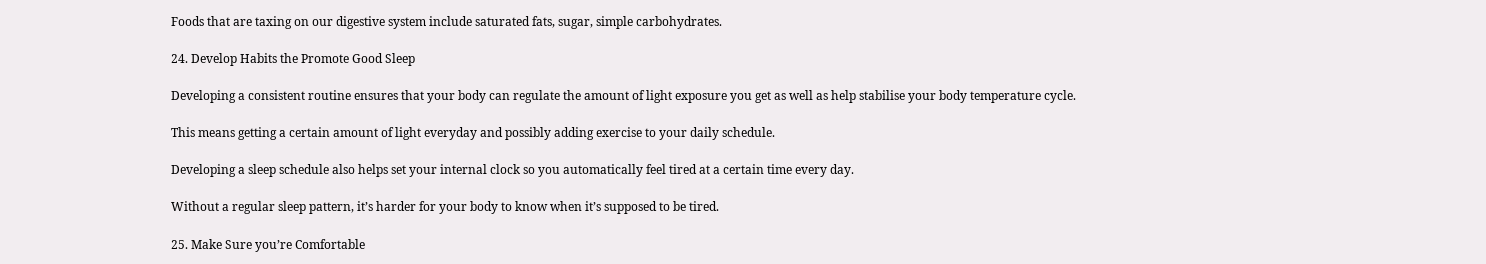Foods that are taxing on our digestive system include saturated fats, sugar, simple carbohydrates.

24. Develop Habits the Promote Good Sleep

Developing a consistent routine ensures that your body can regulate the amount of light exposure you get as well as help stabilise your body temperature cycle.

This means getting a certain amount of light everyday and possibly adding exercise to your daily schedule.

Developing a sleep schedule also helps set your internal clock so you automatically feel tired at a certain time every day.

Without a regular sleep pattern, it’s harder for your body to know when it’s supposed to be tired.

25. Make Sure you’re Comfortable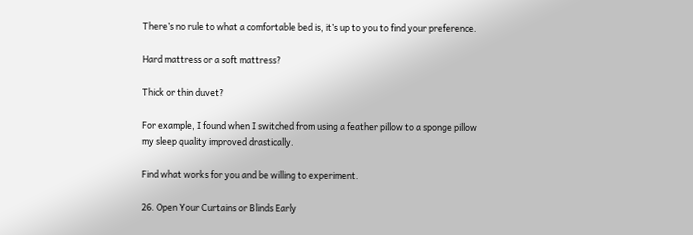There’s no rule to what a comfortable bed is, it’s up to you to find your preference.

Hard mattress or a soft mattress?

Thick or thin duvet?

For example, I found when I switched from using a feather pillow to a sponge pillow my sleep quality improved drastically.

Find what works for you and be willing to experiment.

26. Open Your Curtains or Blinds Early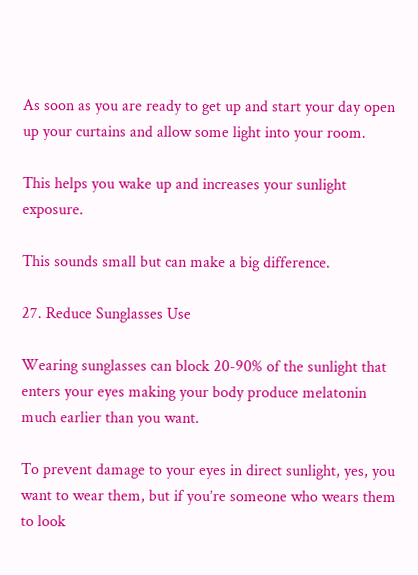As soon as you are ready to get up and start your day open up your curtains and allow some light into your room.

This helps you wake up and increases your sunlight exposure.

This sounds small but can make a big difference.

27. Reduce Sunglasses Use

Wearing sunglasses can block 20-90% of the sunlight that enters your eyes making your body produce melatonin much earlier than you want.

To prevent damage to your eyes in direct sunlight, yes, you want to wear them, but if you’re someone who wears them to look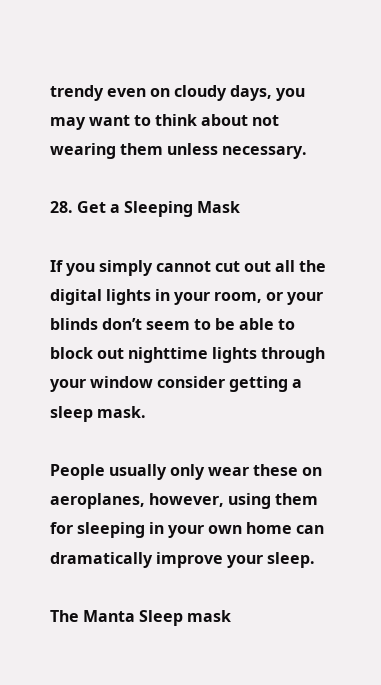trendy even on cloudy days, you may want to think about not wearing them unless necessary.

28. Get a Sleeping Mask

If you simply cannot cut out all the digital lights in your room, or your blinds don’t seem to be able to block out nighttime lights through your window consider getting a sleep mask.

People usually only wear these on aeroplanes, however, using them for sleeping in your own home can dramatically improve your sleep.

The Manta Sleep mask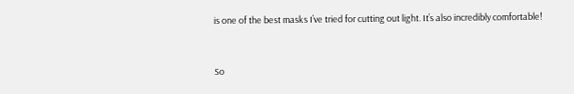is one of the best masks I’ve tried for cutting out light. It’s also incredibly comfortable!


So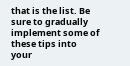that is the list. Be sure to gradually implement some of these tips into your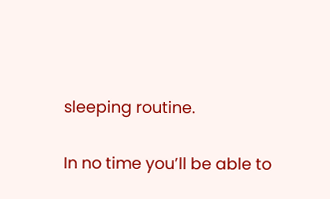sleeping routine.

In no time you’ll be able to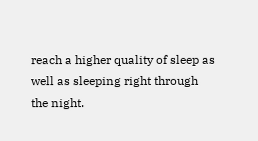reach a higher quality of sleep as well as sleeping right through the night.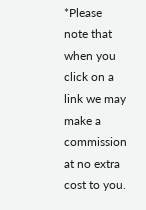*Please note that when you click on a link we may make a commission at no extra cost to you.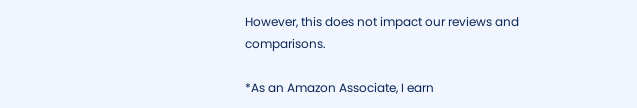However, this does not impact our reviews and comparisons.

*As an Amazon Associate, I earn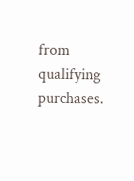from qualifying purchases.